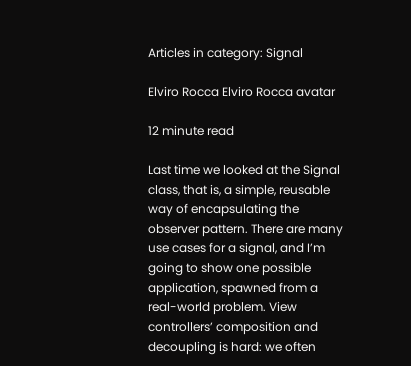Articles in category: Signal

Elviro Rocca Elviro Rocca avatar

12 minute read

Last time we looked at the Signal class, that is, a simple, reusable way of encapsulating the observer pattern. There are many use cases for a signal, and I’m going to show one possible application, spawned from a real-world problem. View controllers’ composition and decoupling is hard: we often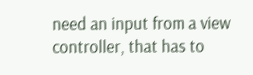need an input from a view controller, that has to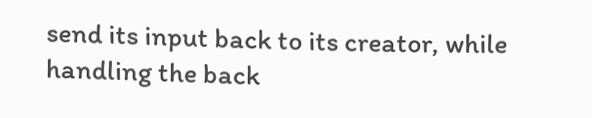send its input back to its creator, while handling the back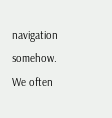navigation somehow. We often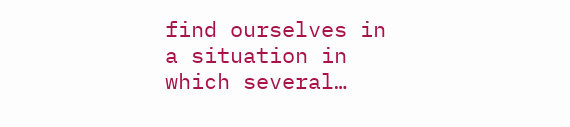find ourselves in a situation in which several…